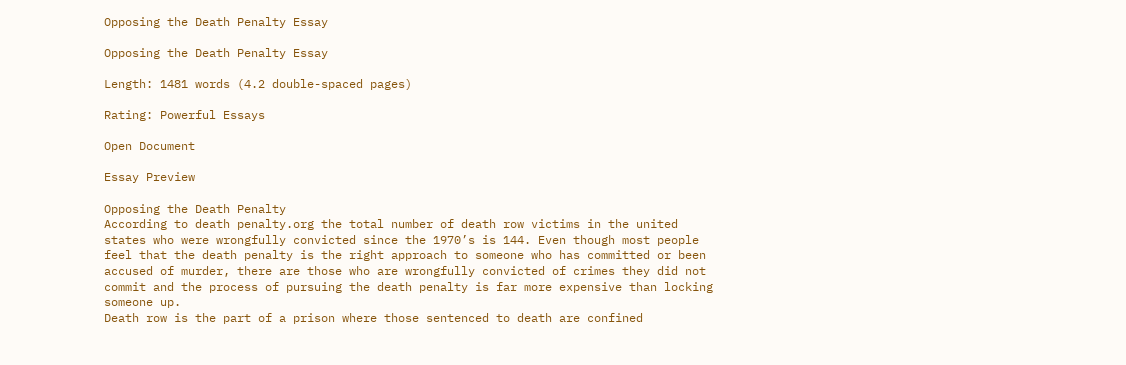Opposing the Death Penalty Essay

Opposing the Death Penalty Essay

Length: 1481 words (4.2 double-spaced pages)

Rating: Powerful Essays

Open Document

Essay Preview

Opposing the Death Penalty
According to death penalty.org the total number of death row victims in the united
states who were wrongfully convicted since the 1970’s is 144. Even though most people
feel that the death penalty is the right approach to someone who has committed or been
accused of murder, there are those who are wrongfully convicted of crimes they did not
commit and the process of pursuing the death penalty is far more expensive than locking
someone up.
Death row is the part of a prison where those sentenced to death are confined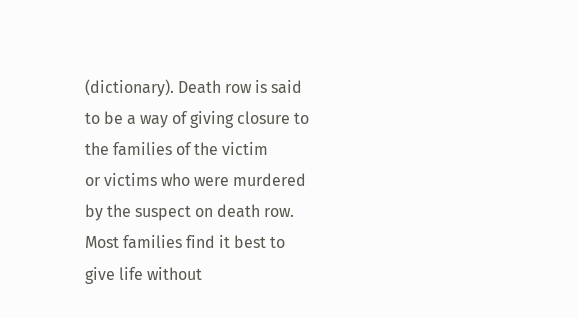(dictionary). Death row is said to be a way of giving closure to the families of the victim
or victims who were murdered by the suspect on death row. Most families find it best to
give life without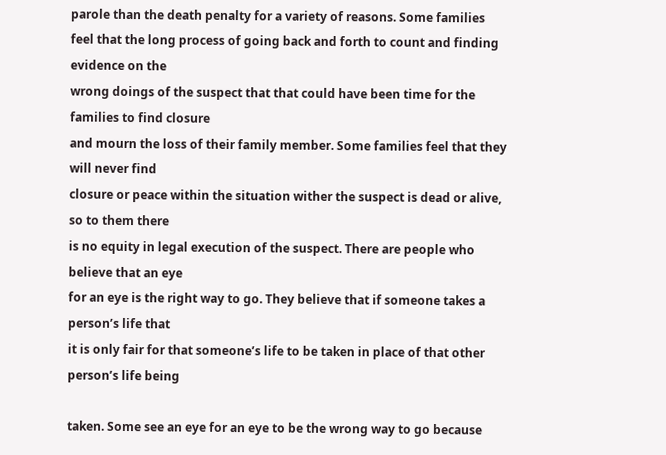parole than the death penalty for a variety of reasons. Some families
feel that the long process of going back and forth to count and finding evidence on the
wrong doings of the suspect that that could have been time for the families to find closure
and mourn the loss of their family member. Some families feel that they will never find
closure or peace within the situation wither the suspect is dead or alive, so to them there
is no equity in legal execution of the suspect. There are people who believe that an eye
for an eye is the right way to go. They believe that if someone takes a person’s life that
it is only fair for that someone’s life to be taken in place of that other person’s life being

taken. Some see an eye for an eye to be the wrong way to go because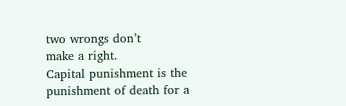two wrongs don’t
make a right.
Capital punishment is the punishment of death for a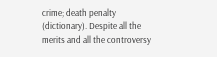crime; death penalty
(dictionary). Despite all the merits and all the controversy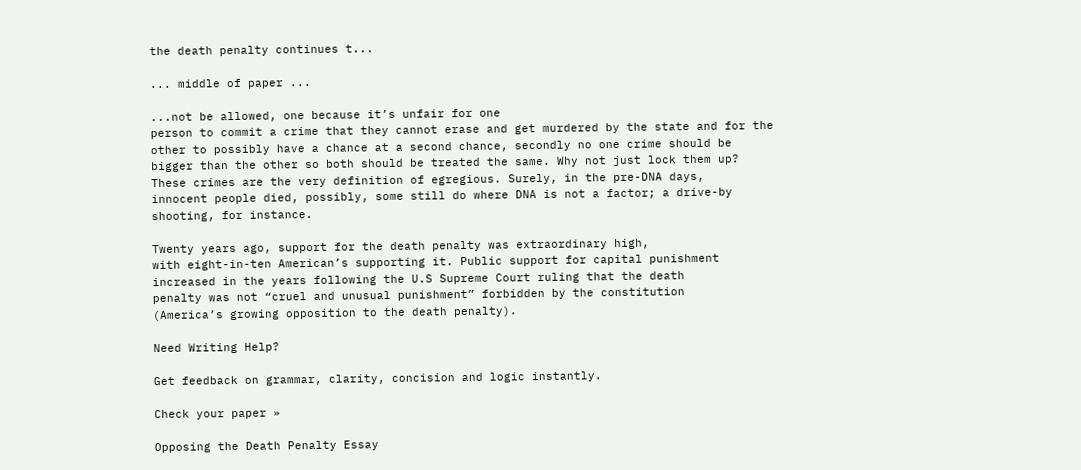the death penalty continues t...

... middle of paper ...

...not be allowed, one because it’s unfair for one
person to commit a crime that they cannot erase and get murdered by the state and for the
other to possibly have a chance at a second chance, secondly no one crime should be
bigger than the other so both should be treated the same. Why not just lock them up?
These crimes are the very definition of egregious. Surely, in the pre-DNA days,
innocent people died, possibly, some still do where DNA is not a factor; a drive-by
shooting, for instance.

Twenty years ago, support for the death penalty was extraordinary high,
with eight-in-ten American’s supporting it. Public support for capital punishment
increased in the years following the U.S Supreme Court ruling that the death
penalty was not “cruel and unusual punishment” forbidden by the constitution
(America’s growing opposition to the death penalty).

Need Writing Help?

Get feedback on grammar, clarity, concision and logic instantly.

Check your paper »

Opposing the Death Penalty Essay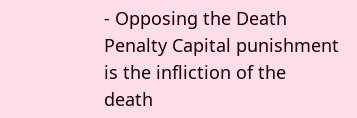- Opposing the Death Penalty Capital punishment is the infliction of the death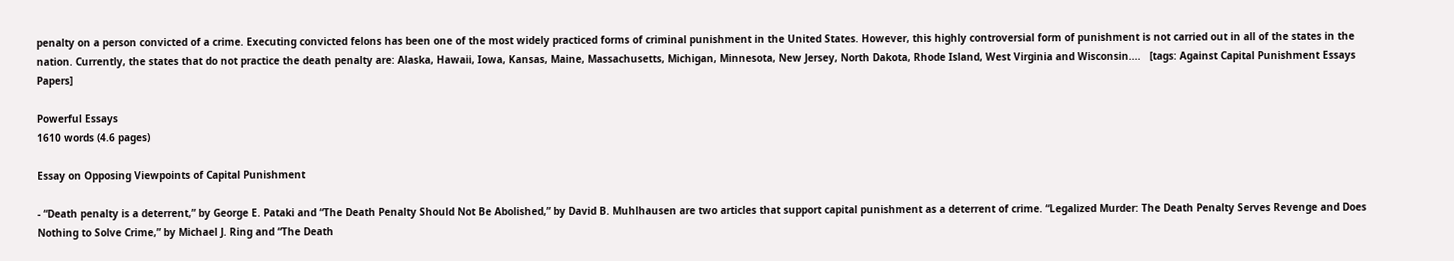penalty on a person convicted of a crime. Executing convicted felons has been one of the most widely practiced forms of criminal punishment in the United States. However, this highly controversial form of punishment is not carried out in all of the states in the nation. Currently, the states that do not practice the death penalty are: Alaska, Hawaii, Iowa, Kansas, Maine, Massachusetts, Michigan, Minnesota, New Jersey, North Dakota, Rhode Island, West Virginia and Wisconsin....   [tags: Against Capital Punishment Essays Papers]

Powerful Essays
1610 words (4.6 pages)

Essay on Opposing Viewpoints of Capital Punishment

- “Death penalty is a deterrent,” by George E. Pataki and “The Death Penalty Should Not Be Abolished,” by David B. Muhlhausen are two articles that support capital punishment as a deterrent of crime. “Legalized Murder: The Death Penalty Serves Revenge and Does Nothing to Solve Crime,” by Michael J. Ring and “The Death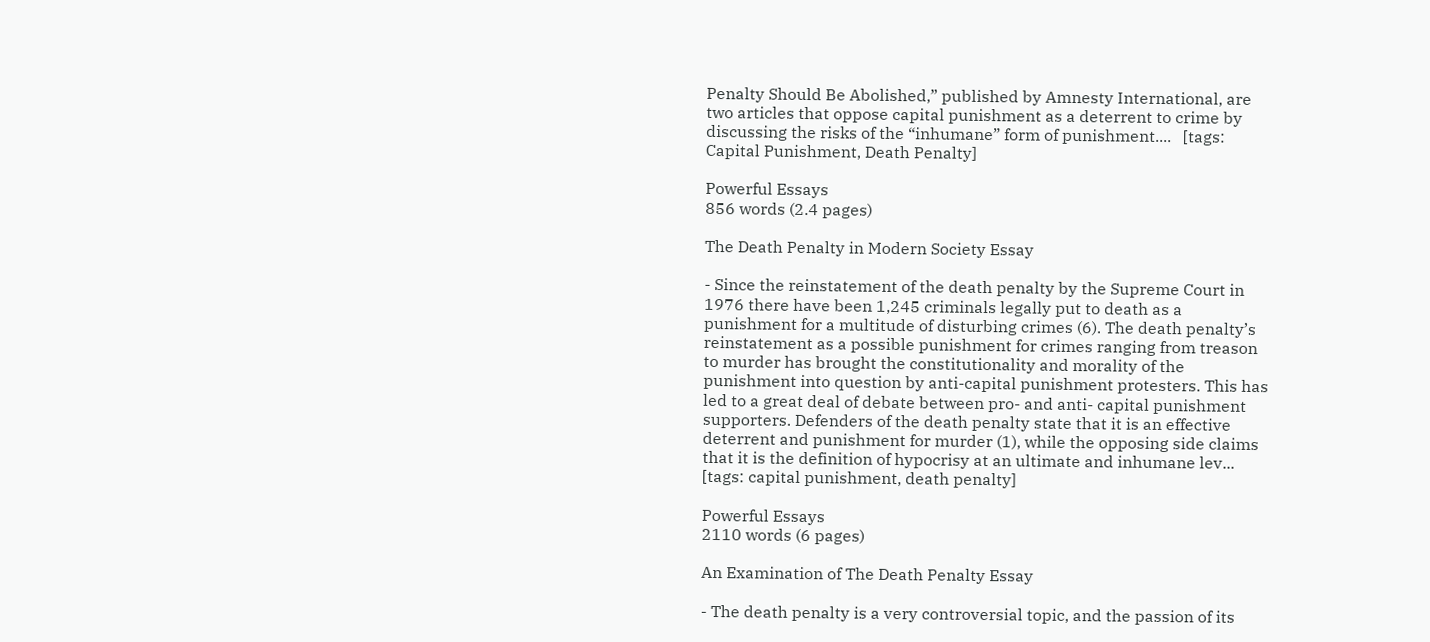Penalty Should Be Abolished,” published by Amnesty International, are two articles that oppose capital punishment as a deterrent to crime by discussing the risks of the “inhumane” form of punishment....   [tags: Capital Punishment, Death Penalty]

Powerful Essays
856 words (2.4 pages)

The Death Penalty in Modern Society Essay

- Since the reinstatement of the death penalty by the Supreme Court in 1976 there have been 1,245 criminals legally put to death as a punishment for a multitude of disturbing crimes (6). The death penalty’s reinstatement as a possible punishment for crimes ranging from treason to murder has brought the constitutionality and morality of the punishment into question by anti-capital punishment protesters. This has led to a great deal of debate between pro- and anti- capital punishment supporters. Defenders of the death penalty state that it is an effective deterrent and punishment for murder (1), while the opposing side claims that it is the definition of hypocrisy at an ultimate and inhumane lev...   [tags: capital punishment, death penalty]

Powerful Essays
2110 words (6 pages)

An Examination of The Death Penalty Essay

- The death penalty is a very controversial topic, and the passion of its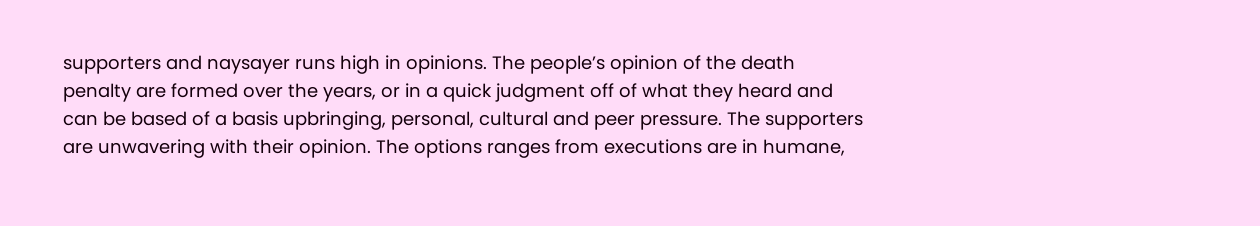supporters and naysayer runs high in opinions. The people’s opinion of the death penalty are formed over the years, or in a quick judgment off of what they heard and can be based of a basis upbringing, personal, cultural and peer pressure. The supporters are unwavering with their opinion. The options ranges from executions are in humane,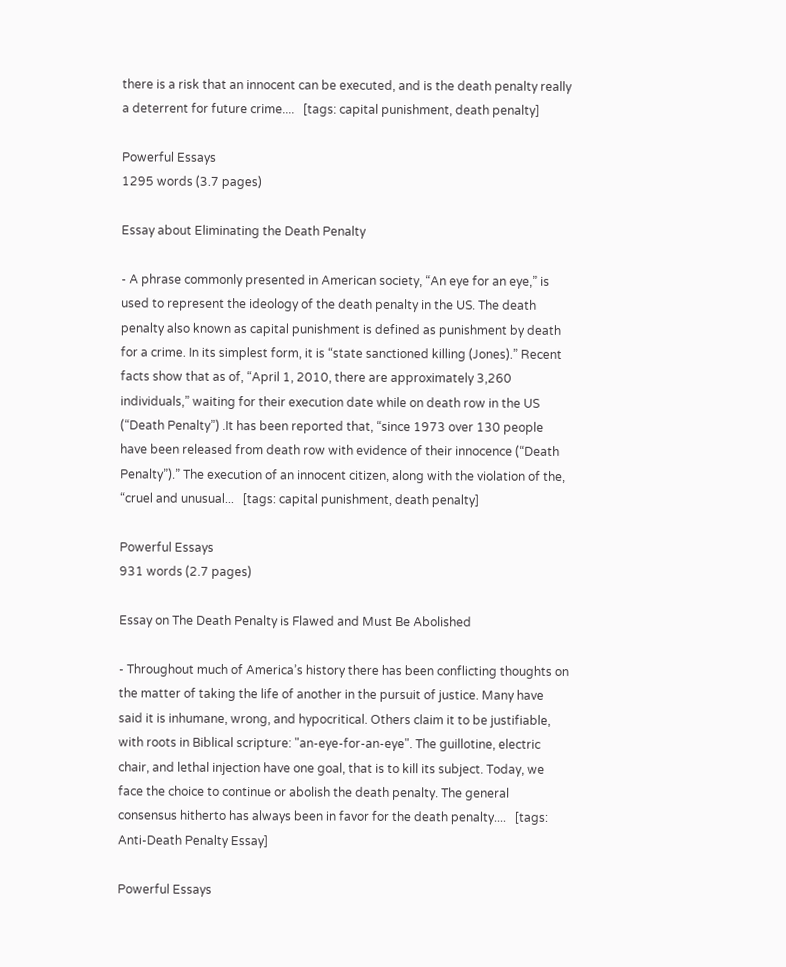there is a risk that an innocent can be executed, and is the death penalty really a deterrent for future crime....   [tags: capital punishment, death penalty]

Powerful Essays
1295 words (3.7 pages)

Essay about Eliminating the Death Penalty

- A phrase commonly presented in American society, “An eye for an eye,” is used to represent the ideology of the death penalty in the US. The death penalty also known as capital punishment is defined as punishment by death for a crime. In its simplest form, it is “state sanctioned killing (Jones).” Recent facts show that as of, “April 1, 2010, there are approximately 3,260 individuals,” waiting for their execution date while on death row in the US (“Death Penalty”) .It has been reported that, “since 1973 over 130 people have been released from death row with evidence of their innocence (“Death Penalty”).” The execution of an innocent citizen, along with the violation of the, “cruel and unusual...   [tags: capital punishment, death penalty]

Powerful Essays
931 words (2.7 pages)

Essay on The Death Penalty is Flawed and Must Be Abolished

- Throughout much of America’s history there has been conflicting thoughts on the matter of taking the life of another in the pursuit of justice. Many have said it is inhumane, wrong, and hypocritical. Others claim it to be justifiable, with roots in Biblical scripture: "an-eye-for-an-eye". The guillotine, electric chair, and lethal injection have one goal, that is to kill its subject. Today, we face the choice to continue or abolish the death penalty. The general consensus hitherto has always been in favor for the death penalty....   [tags: Anti-Death Penalty Essay]

Powerful Essays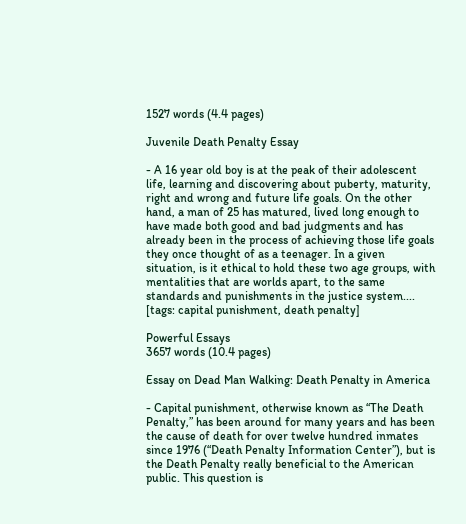1527 words (4.4 pages)

Juvenile Death Penalty Essay

- A 16 year old boy is at the peak of their adolescent life, learning and discovering about puberty, maturity, right and wrong and future life goals. On the other hand, a man of 25 has matured, lived long enough to have made both good and bad judgments and has already been in the process of achieving those life goals they once thought of as a teenager. In a given situation, is it ethical to hold these two age groups, with mentalities that are worlds apart, to the same standards and punishments in the justice system....   [tags: capital punishment, death penalty]

Powerful Essays
3657 words (10.4 pages)

Essay on Dead Man Walking: Death Penalty in America

- Capital punishment, otherwise known as “The Death Penalty,” has been around for many years and has been the cause of death for over twelve hundred inmates since 1976 (“Death Penalty Information Center”), but is the Death Penalty really beneficial to the American public. This question is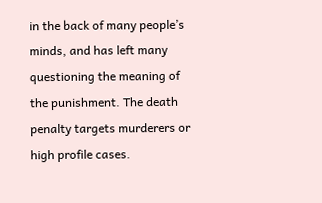in the back of many people’s minds, and has left many questioning the meaning of the punishment. The death penalty targets murderers or high profile cases.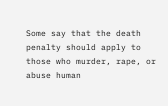Some say that the death penalty should apply to those who murder, rape, or abuse human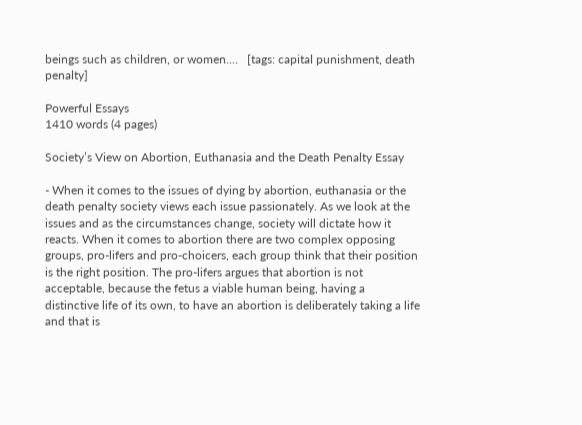beings such as children, or women....   [tags: capital punishment, death penalty]

Powerful Essays
1410 words (4 pages)

Society’s View on Abortion, Euthanasia and the Death Penalty Essay

- When it comes to the issues of dying by abortion, euthanasia or the death penalty society views each issue passionately. As we look at the issues and as the circumstances change, society will dictate how it reacts. When it comes to abortion there are two complex opposing groups, pro-lifers and pro-choicers, each group think that their position is the right position. The pro-lifers argues that abortion is not acceptable, because the fetus a viable human being, having a distinctive life of its own, to have an abortion is deliberately taking a life and that is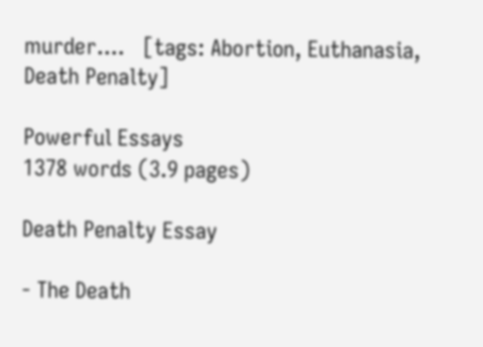murder....   [tags: Abortion, Euthanasia, Death Penalty]

Powerful Essays
1378 words (3.9 pages)

Death Penalty Essay

- The Death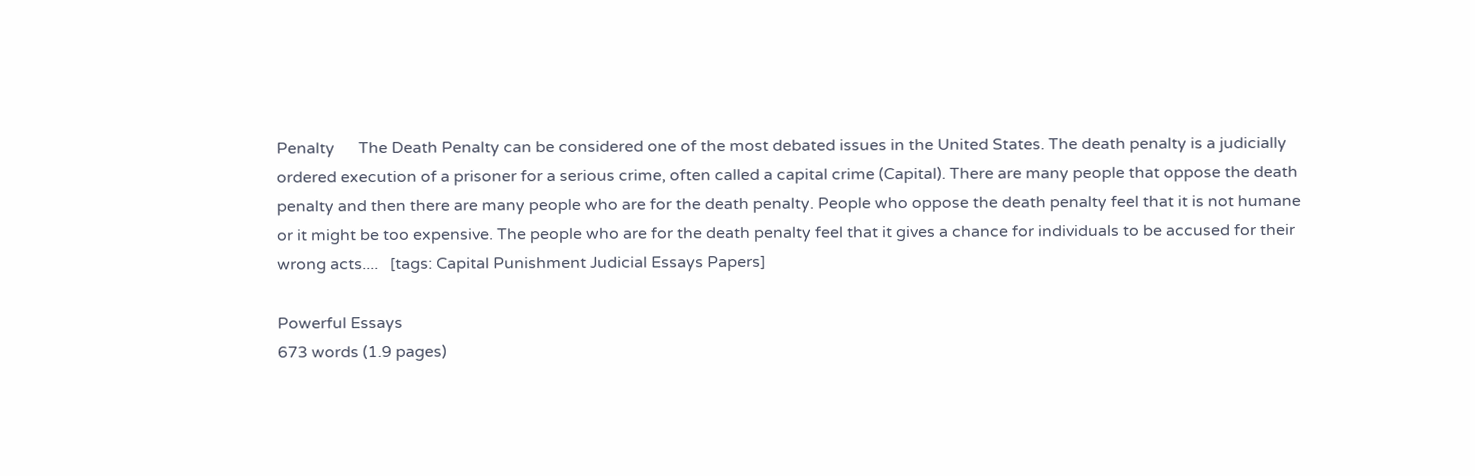Penalty      The Death Penalty can be considered one of the most debated issues in the United States. The death penalty is a judicially ordered execution of a prisoner for a serious crime, often called a capital crime (Capital). There are many people that oppose the death penalty and then there are many people who are for the death penalty. People who oppose the death penalty feel that it is not humane or it might be too expensive. The people who are for the death penalty feel that it gives a chance for individuals to be accused for their wrong acts....   [tags: Capital Punishment Judicial Essays Papers]

Powerful Essays
673 words (1.9 pages)